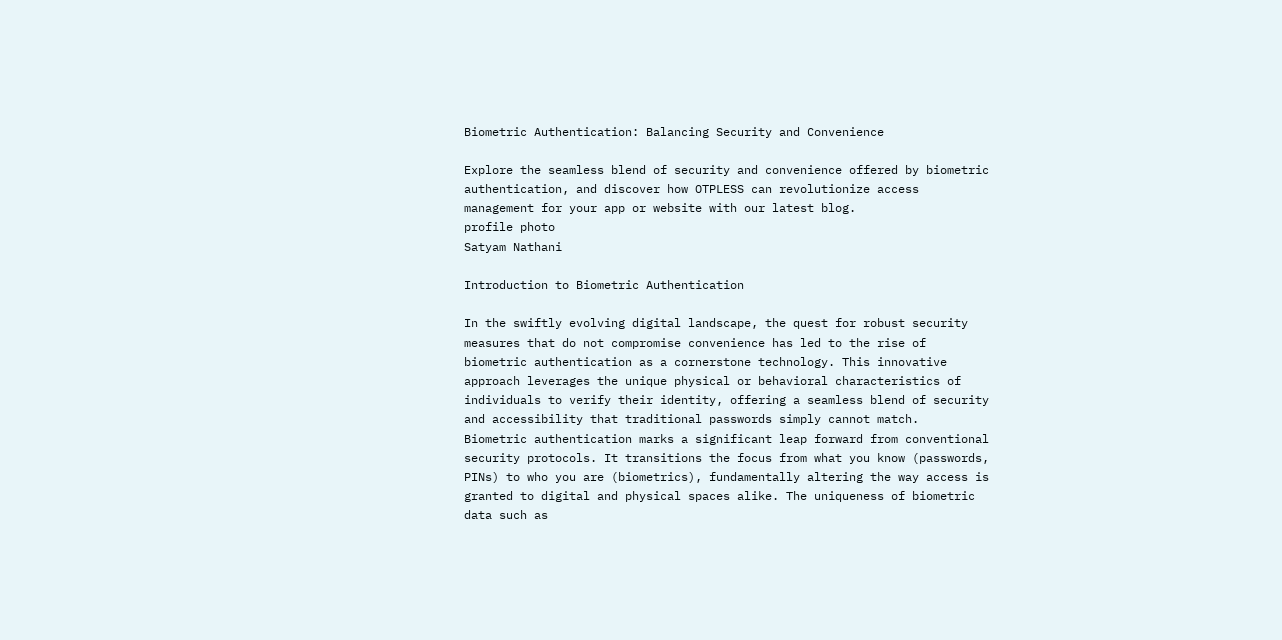Biometric Authentication: Balancing Security and Convenience

Explore the seamless blend of security and convenience offered by biometric authentication, and discover how OTPLESS can revolutionize access management for your app or website with our latest blog.
profile photo
Satyam Nathani

Introduction to Biometric Authentication

In the swiftly evolving digital landscape, the quest for robust security measures that do not compromise convenience has led to the rise of biometric authentication as a cornerstone technology. This innovative approach leverages the unique physical or behavioral characteristics of individuals to verify their identity, offering a seamless blend of security and accessibility that traditional passwords simply cannot match.
Biometric authentication marks a significant leap forward from conventional security protocols. It transitions the focus from what you know (passwords, PINs) to who you are (biometrics), fundamentally altering the way access is granted to digital and physical spaces alike. The uniqueness of biometric data such as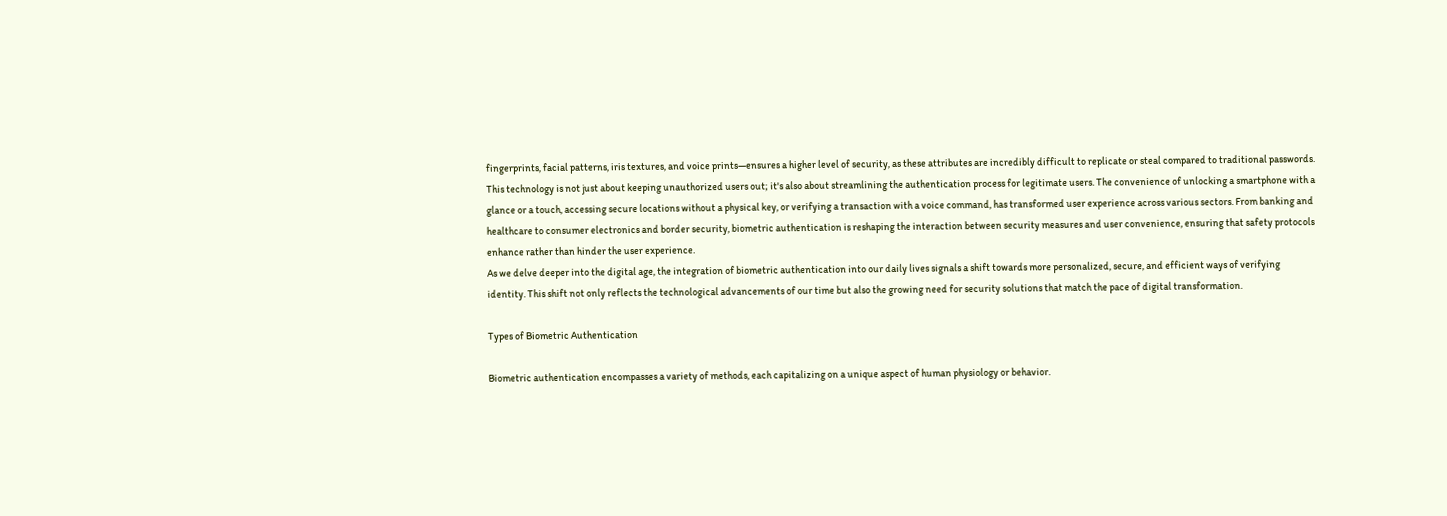fingerprints, facial patterns, iris textures, and voice prints—ensures a higher level of security, as these attributes are incredibly difficult to replicate or steal compared to traditional passwords.
This technology is not just about keeping unauthorized users out; it's also about streamlining the authentication process for legitimate users. The convenience of unlocking a smartphone with a glance or a touch, accessing secure locations without a physical key, or verifying a transaction with a voice command, has transformed user experience across various sectors. From banking and healthcare to consumer electronics and border security, biometric authentication is reshaping the interaction between security measures and user convenience, ensuring that safety protocols enhance rather than hinder the user experience.
As we delve deeper into the digital age, the integration of biometric authentication into our daily lives signals a shift towards more personalized, secure, and efficient ways of verifying identity. This shift not only reflects the technological advancements of our time but also the growing need for security solutions that match the pace of digital transformation.

Types of Biometric Authentication

Biometric authentication encompasses a variety of methods, each capitalizing on a unique aspect of human physiology or behavior.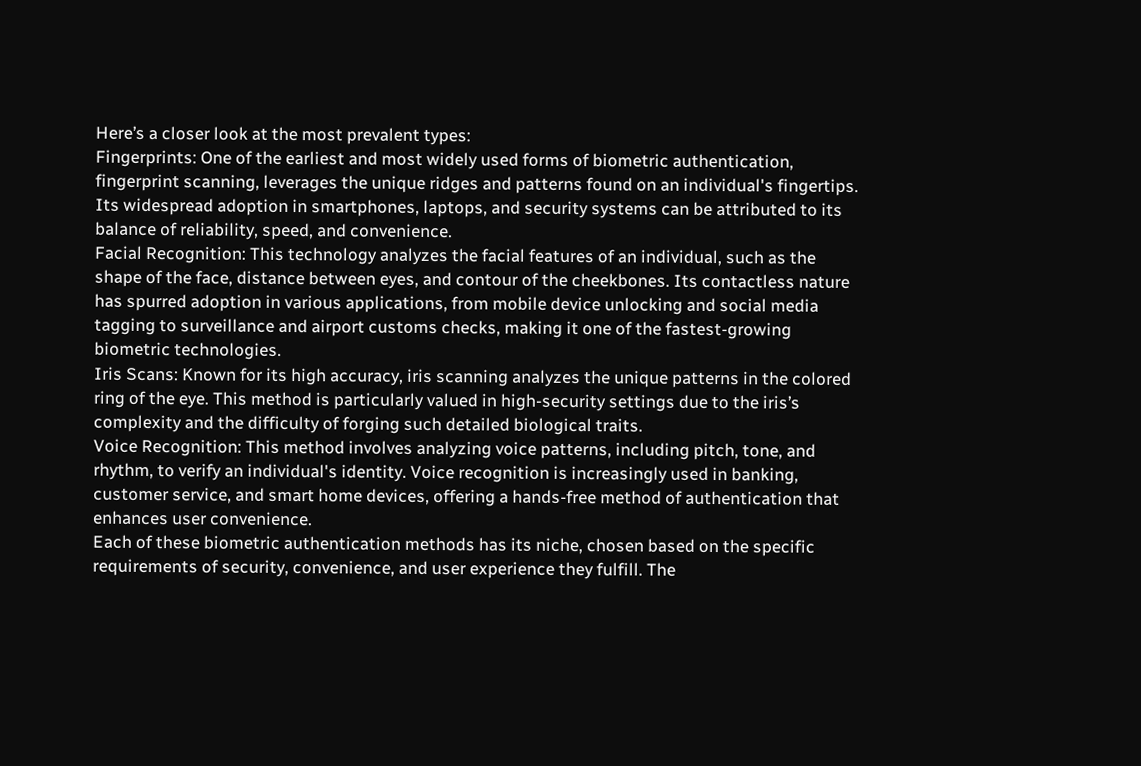Here’s a closer look at the most prevalent types:
Fingerprints: One of the earliest and most widely used forms of biometric authentication, fingerprint scanning, leverages the unique ridges and patterns found on an individual's fingertips. Its widespread adoption in smartphones, laptops, and security systems can be attributed to its balance of reliability, speed, and convenience.
Facial Recognition: This technology analyzes the facial features of an individual, such as the shape of the face, distance between eyes, and contour of the cheekbones. Its contactless nature has spurred adoption in various applications, from mobile device unlocking and social media tagging to surveillance and airport customs checks, making it one of the fastest-growing biometric technologies.
Iris Scans: Known for its high accuracy, iris scanning analyzes the unique patterns in the colored ring of the eye. This method is particularly valued in high-security settings due to the iris’s complexity and the difficulty of forging such detailed biological traits.
Voice Recognition: This method involves analyzing voice patterns, including pitch, tone, and rhythm, to verify an individual's identity. Voice recognition is increasingly used in banking, customer service, and smart home devices, offering a hands-free method of authentication that enhances user convenience.
Each of these biometric authentication methods has its niche, chosen based on the specific requirements of security, convenience, and user experience they fulfill. The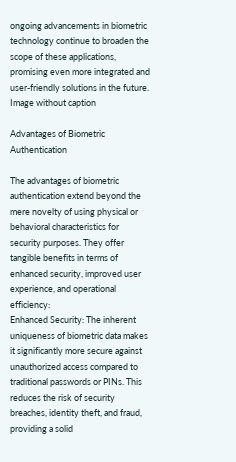ongoing advancements in biometric technology continue to broaden the scope of these applications, promising even more integrated and user-friendly solutions in the future.
Image without caption

Advantages of Biometric Authentication

The advantages of biometric authentication extend beyond the mere novelty of using physical or behavioral characteristics for security purposes. They offer tangible benefits in terms of enhanced security, improved user experience, and operational efficiency:
Enhanced Security: The inherent uniqueness of biometric data makes it significantly more secure against unauthorized access compared to traditional passwords or PINs. This reduces the risk of security breaches, identity theft, and fraud, providing a solid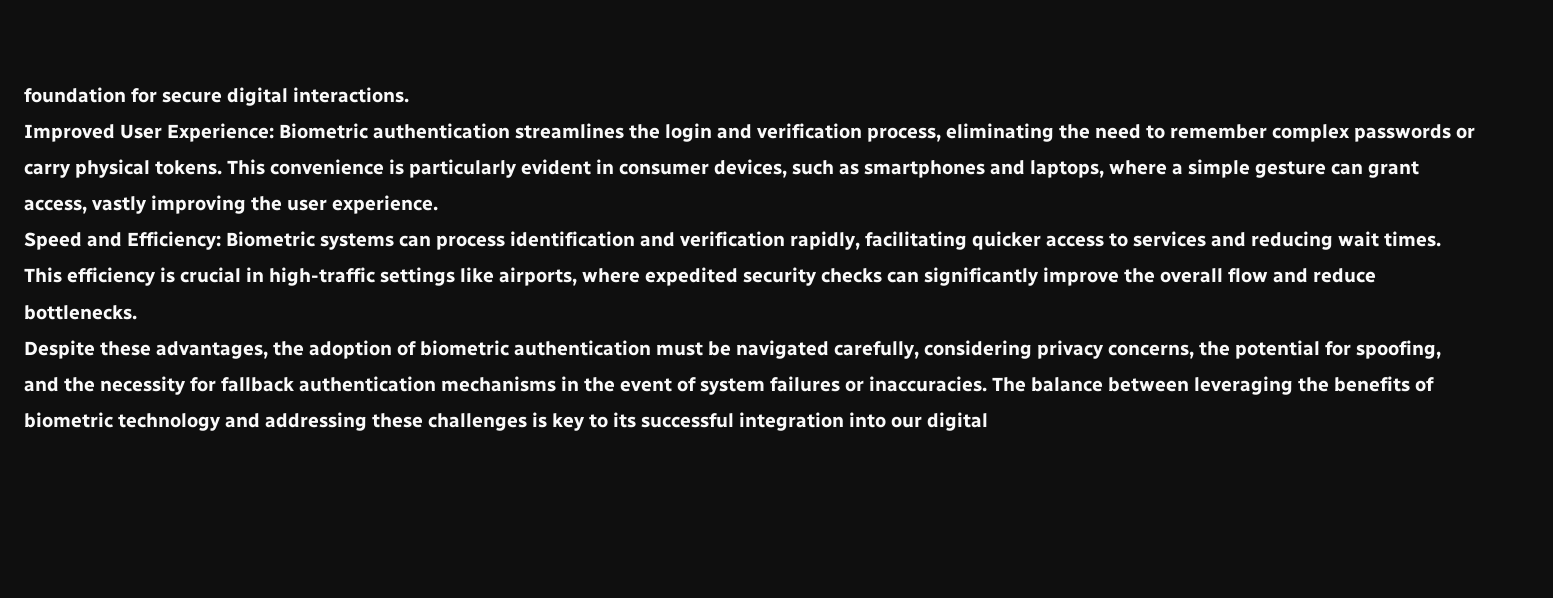foundation for secure digital interactions.
Improved User Experience: Biometric authentication streamlines the login and verification process, eliminating the need to remember complex passwords or carry physical tokens. This convenience is particularly evident in consumer devices, such as smartphones and laptops, where a simple gesture can grant access, vastly improving the user experience.
Speed and Efficiency: Biometric systems can process identification and verification rapidly, facilitating quicker access to services and reducing wait times. This efficiency is crucial in high-traffic settings like airports, where expedited security checks can significantly improve the overall flow and reduce bottlenecks.
Despite these advantages, the adoption of biometric authentication must be navigated carefully, considering privacy concerns, the potential for spoofing, and the necessity for fallback authentication mechanisms in the event of system failures or inaccuracies. The balance between leveraging the benefits of biometric technology and addressing these challenges is key to its successful integration into our digital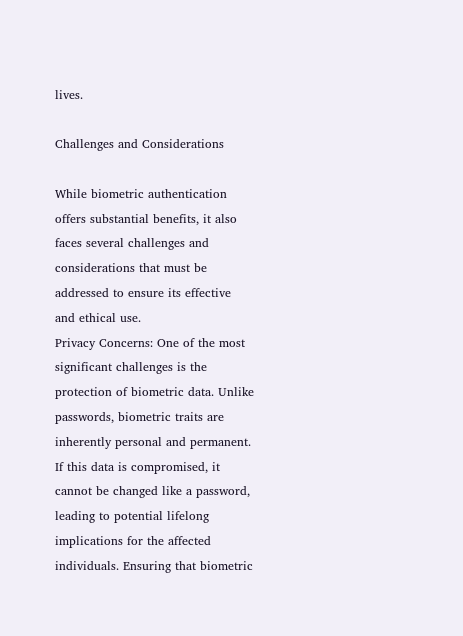lives.

Challenges and Considerations

While biometric authentication offers substantial benefits, it also faces several challenges and considerations that must be addressed to ensure its effective and ethical use.
Privacy Concerns: One of the most significant challenges is the protection of biometric data. Unlike passwords, biometric traits are inherently personal and permanent. If this data is compromised, it cannot be changed like a password, leading to potential lifelong implications for the affected individuals. Ensuring that biometric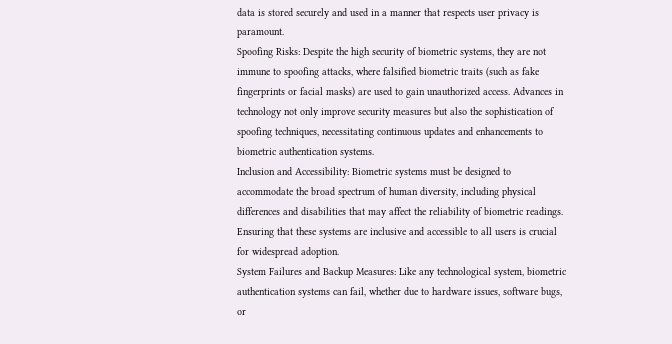data is stored securely and used in a manner that respects user privacy is paramount.
Spoofing Risks: Despite the high security of biometric systems, they are not immune to spoofing attacks, where falsified biometric traits (such as fake fingerprints or facial masks) are used to gain unauthorized access. Advances in technology not only improve security measures but also the sophistication of spoofing techniques, necessitating continuous updates and enhancements to biometric authentication systems.
Inclusion and Accessibility: Biometric systems must be designed to accommodate the broad spectrum of human diversity, including physical differences and disabilities that may affect the reliability of biometric readings. Ensuring that these systems are inclusive and accessible to all users is crucial for widespread adoption.
System Failures and Backup Measures: Like any technological system, biometric authentication systems can fail, whether due to hardware issues, software bugs, or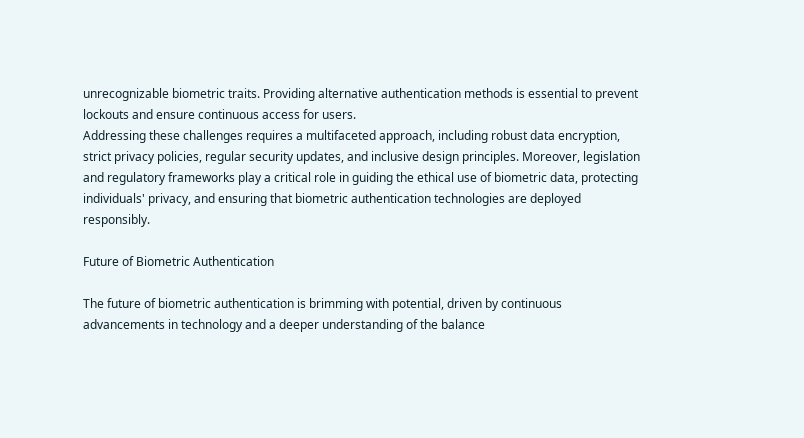unrecognizable biometric traits. Providing alternative authentication methods is essential to prevent lockouts and ensure continuous access for users.
Addressing these challenges requires a multifaceted approach, including robust data encryption, strict privacy policies, regular security updates, and inclusive design principles. Moreover, legislation and regulatory frameworks play a critical role in guiding the ethical use of biometric data, protecting individuals' privacy, and ensuring that biometric authentication technologies are deployed responsibly.

Future of Biometric Authentication

The future of biometric authentication is brimming with potential, driven by continuous advancements in technology and a deeper understanding of the balance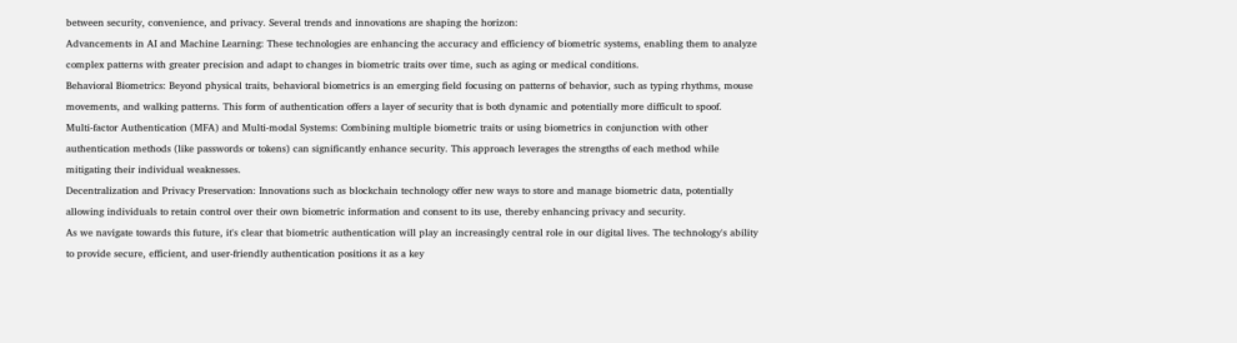between security, convenience, and privacy. Several trends and innovations are shaping the horizon:
Advancements in AI and Machine Learning: These technologies are enhancing the accuracy and efficiency of biometric systems, enabling them to analyze complex patterns with greater precision and adapt to changes in biometric traits over time, such as aging or medical conditions.
Behavioral Biometrics: Beyond physical traits, behavioral biometrics is an emerging field focusing on patterns of behavior, such as typing rhythms, mouse movements, and walking patterns. This form of authentication offers a layer of security that is both dynamic and potentially more difficult to spoof.
Multi-factor Authentication (MFA) and Multi-modal Systems: Combining multiple biometric traits or using biometrics in conjunction with other authentication methods (like passwords or tokens) can significantly enhance security. This approach leverages the strengths of each method while mitigating their individual weaknesses.
Decentralization and Privacy Preservation: Innovations such as blockchain technology offer new ways to store and manage biometric data, potentially allowing individuals to retain control over their own biometric information and consent to its use, thereby enhancing privacy and security.
As we navigate towards this future, it's clear that biometric authentication will play an increasingly central role in our digital lives. The technology's ability to provide secure, efficient, and user-friendly authentication positions it as a key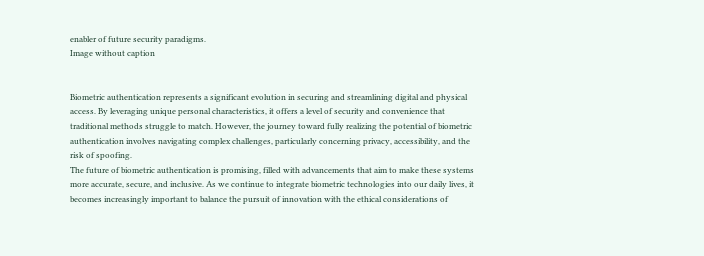enabler of future security paradigms.
Image without caption


Biometric authentication represents a significant evolution in securing and streamlining digital and physical access. By leveraging unique personal characteristics, it offers a level of security and convenience that traditional methods struggle to match. However, the journey toward fully realizing the potential of biometric authentication involves navigating complex challenges, particularly concerning privacy, accessibility, and the risk of spoofing.
The future of biometric authentication is promising, filled with advancements that aim to make these systems more accurate, secure, and inclusive. As we continue to integrate biometric technologies into our daily lives, it becomes increasingly important to balance the pursuit of innovation with the ethical considerations of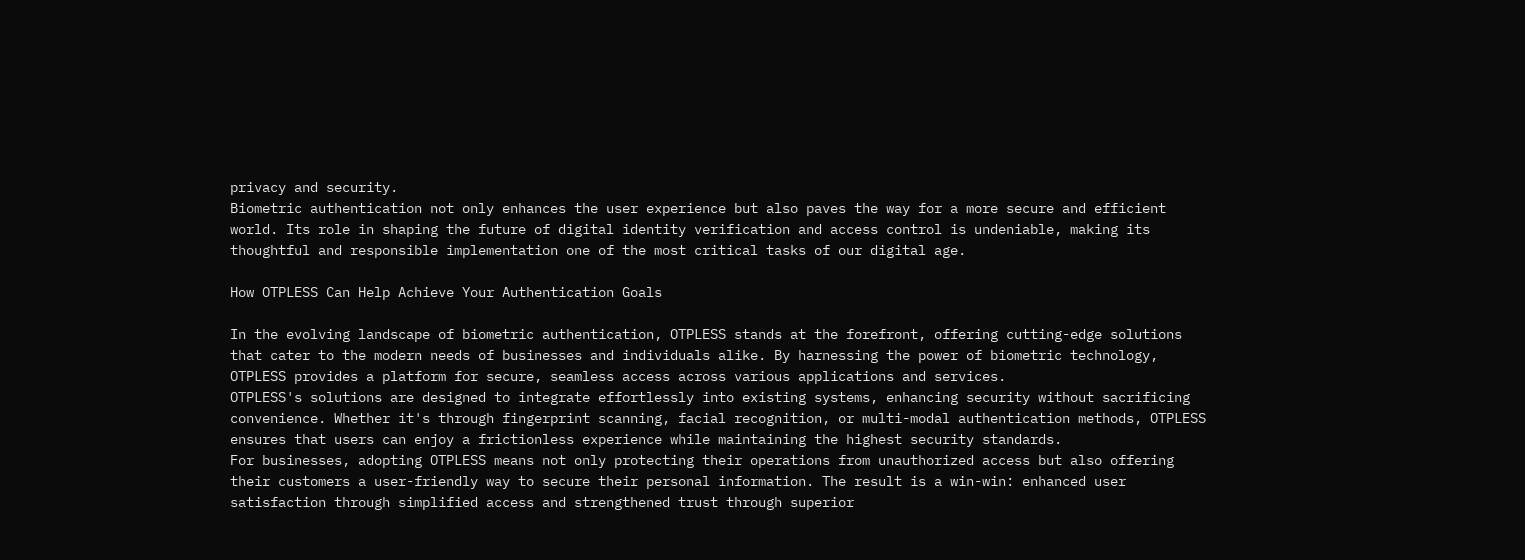privacy and security.
Biometric authentication not only enhances the user experience but also paves the way for a more secure and efficient world. Its role in shaping the future of digital identity verification and access control is undeniable, making its thoughtful and responsible implementation one of the most critical tasks of our digital age.

How OTPLESS Can Help Achieve Your Authentication Goals

In the evolving landscape of biometric authentication, OTPLESS stands at the forefront, offering cutting-edge solutions that cater to the modern needs of businesses and individuals alike. By harnessing the power of biometric technology, OTPLESS provides a platform for secure, seamless access across various applications and services.
OTPLESS's solutions are designed to integrate effortlessly into existing systems, enhancing security without sacrificing convenience. Whether it's through fingerprint scanning, facial recognition, or multi-modal authentication methods, OTPLESS ensures that users can enjoy a frictionless experience while maintaining the highest security standards.
For businesses, adopting OTPLESS means not only protecting their operations from unauthorized access but also offering their customers a user-friendly way to secure their personal information. The result is a win-win: enhanced user satisfaction through simplified access and strengthened trust through superior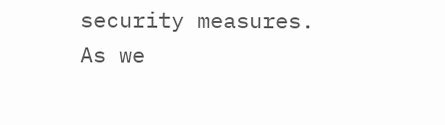security measures.
As we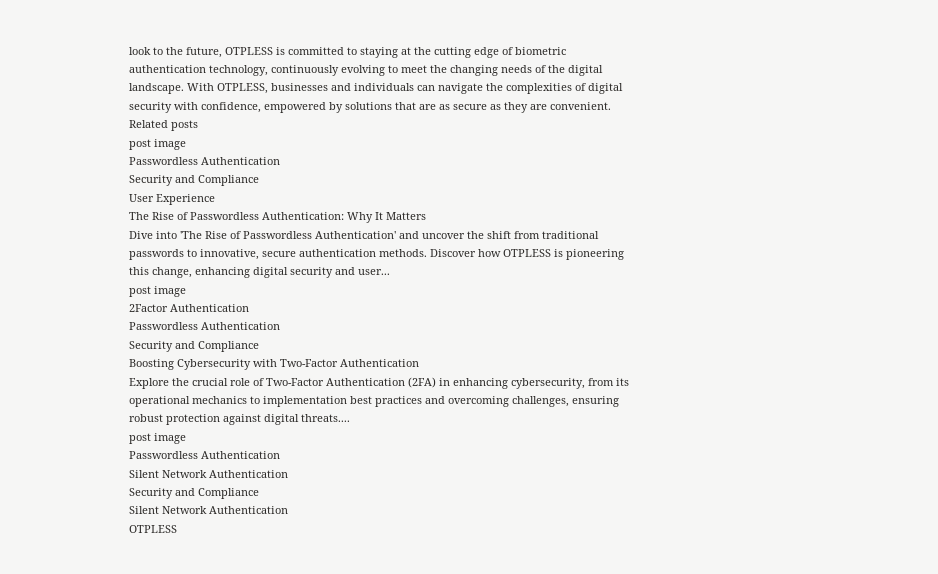look to the future, OTPLESS is committed to staying at the cutting edge of biometric authentication technology, continuously evolving to meet the changing needs of the digital landscape. With OTPLESS, businesses and individuals can navigate the complexities of digital security with confidence, empowered by solutions that are as secure as they are convenient.
Related posts
post image
Passwordless Authentication
Security and Compliance
User Experience
The Rise of Passwordless Authentication: Why It Matters
Dive into 'The Rise of Passwordless Authentication' and uncover the shift from traditional passwords to innovative, secure authentication methods. Discover how OTPLESS is pioneering this change, enhancing digital security and user...
post image
2Factor Authentication
Passwordless Authentication
Security and Compliance
Boosting Cybersecurity with Two-Factor Authentication
Explore the crucial role of Two-Factor Authentication (2FA) in enhancing cybersecurity, from its operational mechanics to implementation best practices and overcoming challenges, ensuring robust protection against digital threats....
post image
Passwordless Authentication
Silent Network Authentication
Security and Compliance
Silent Network Authentication
OTPLESS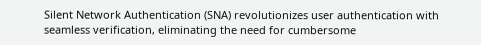Silent Network Authentication (SNA) revolutionizes user authentication with seamless verification, eliminating the need for cumbersome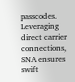passcodes. Leveraging direct carrier connections, SNA ensures swift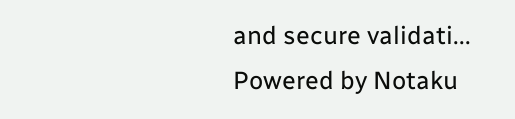and secure validati...
Powered by Notaku